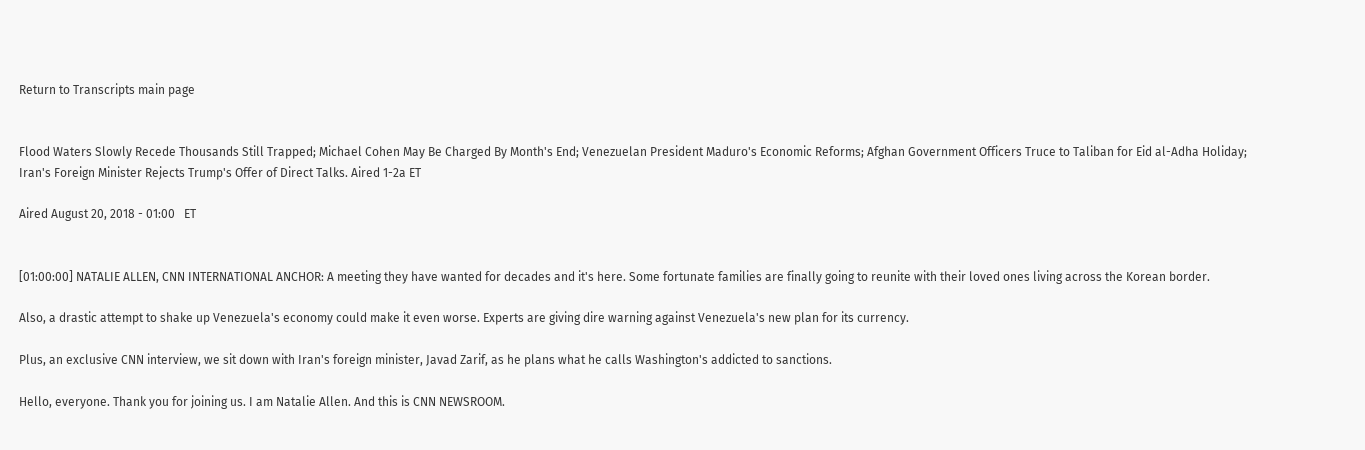Return to Transcripts main page


Flood Waters Slowly Recede Thousands Still Trapped; Michael Cohen May Be Charged By Month's End; Venezuelan President Maduro's Economic Reforms; Afghan Government Officers Truce to Taliban for Eid al-Adha Holiday; Iran's Foreign Minister Rejects Trump's Offer of Direct Talks. Aired 1-2a ET

Aired August 20, 2018 - 01:00   ET


[01:00:00] NATALIE ALLEN, CNN INTERNATIONAL ANCHOR: A meeting they have wanted for decades and it's here. Some fortunate families are finally going to reunite with their loved ones living across the Korean border.

Also, a drastic attempt to shake up Venezuela's economy could make it even worse. Experts are giving dire warning against Venezuela's new plan for its currency.

Plus, an exclusive CNN interview, we sit down with Iran's foreign minister, Javad Zarif, as he plans what he calls Washington's addicted to sanctions.

Hello, everyone. Thank you for joining us. I am Natalie Allen. And this is CNN NEWSROOM.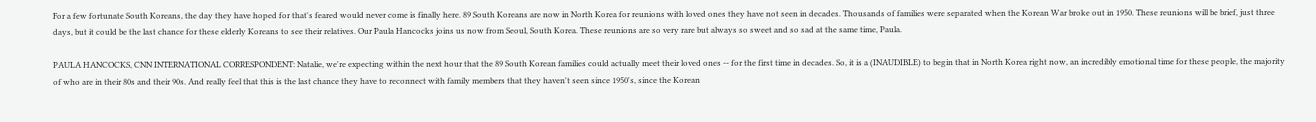For a few fortunate South Koreans, the day they have hoped for that's feared would never come is finally here. 89 South Koreans are now in North Korea for reunions with loved ones they have not seen in decades. Thousands of families were separated when the Korean War broke out in 1950. These reunions will be brief, just three days, but it could be the last chance for these elderly Koreans to see their relatives. Our Paula Hancocks joins us now from Seoul, South Korea. These reunions are so very rare but always so sweet and so sad at the same time, Paula.

PAULA HANCOCKS, CNN INTERNATIONAL CORRESPONDENT: Natalie, we're expecting within the next hour that the 89 South Korean families could actually meet their loved ones -- for the first time in decades. So, it is a (INAUDIBLE) to begin that in North Korea right now, an incredibly emotional time for these people, the majority of who are in their 80s and their 90s. And really feel that this is the last chance they have to reconnect with family members that they haven't seen since 1950's, since the Korean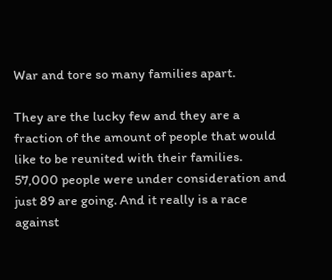War and tore so many families apart.

They are the lucky few and they are a fraction of the amount of people that would like to be reunited with their families. 57,000 people were under consideration and just 89 are going. And it really is a race against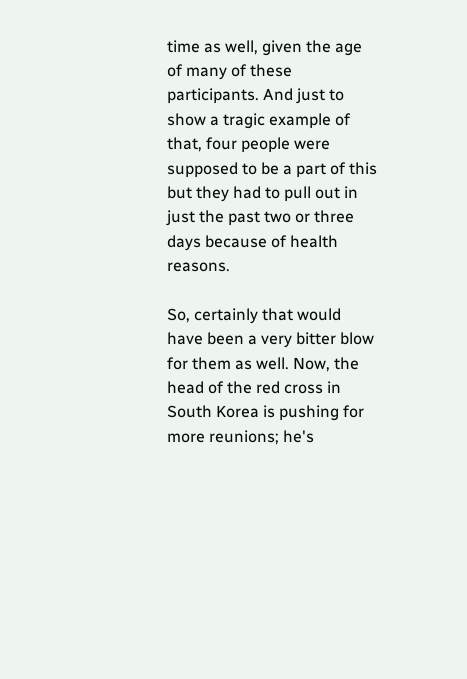time as well, given the age of many of these participants. And just to show a tragic example of that, four people were supposed to be a part of this but they had to pull out in just the past two or three days because of health reasons.

So, certainly that would have been a very bitter blow for them as well. Now, the head of the red cross in South Korea is pushing for more reunions; he's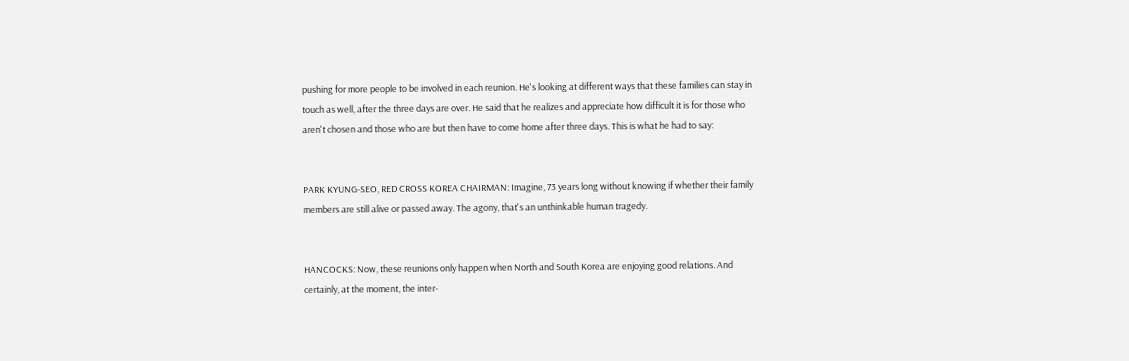pushing for more people to be involved in each reunion. He's looking at different ways that these families can stay in touch as well, after the three days are over. He said that he realizes and appreciate how difficult it is for those who aren't chosen and those who are but then have to come home after three days. This is what he had to say:


PARK KYUNG-SEO, RED CROSS KOREA CHAIRMAN: Imagine, 73 years long without knowing if whether their family members are still alive or passed away. The agony, that's an unthinkable human tragedy.


HANCOCKS: Now, these reunions only happen when North and South Korea are enjoying good relations. And certainly, at the moment, the inter-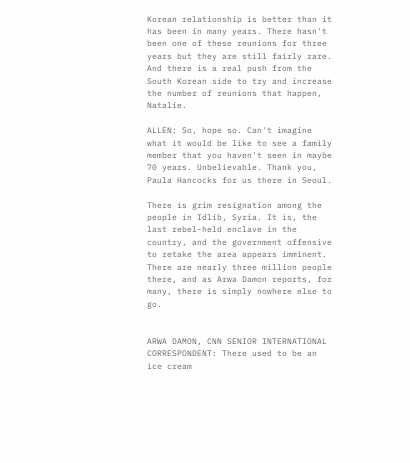Korean relationship is better than it has been in many years. There hasn't been one of these reunions for three years but they are still fairly rare. And there is a real push from the South Korean side to try and increase the number of reunions that happen, Natalie.

ALLEN: So, hope so. Can't imagine what it would be like to see a family member that you haven't seen in maybe 70 years. Unbelievable. Thank you, Paula Hancocks for us there in Seoul.

There is grim resignation among the people in Idlib, Syria. It is, the last rebel-held enclave in the country, and the government offensive to retake the area appears imminent. There are nearly three million people there, and as Arwa Damon reports, for many, there is simply nowhere else to go.


ARWA DAMON, CNN SENIOR INTERNATIONAL CORRESPONDENT: There used to be an ice cream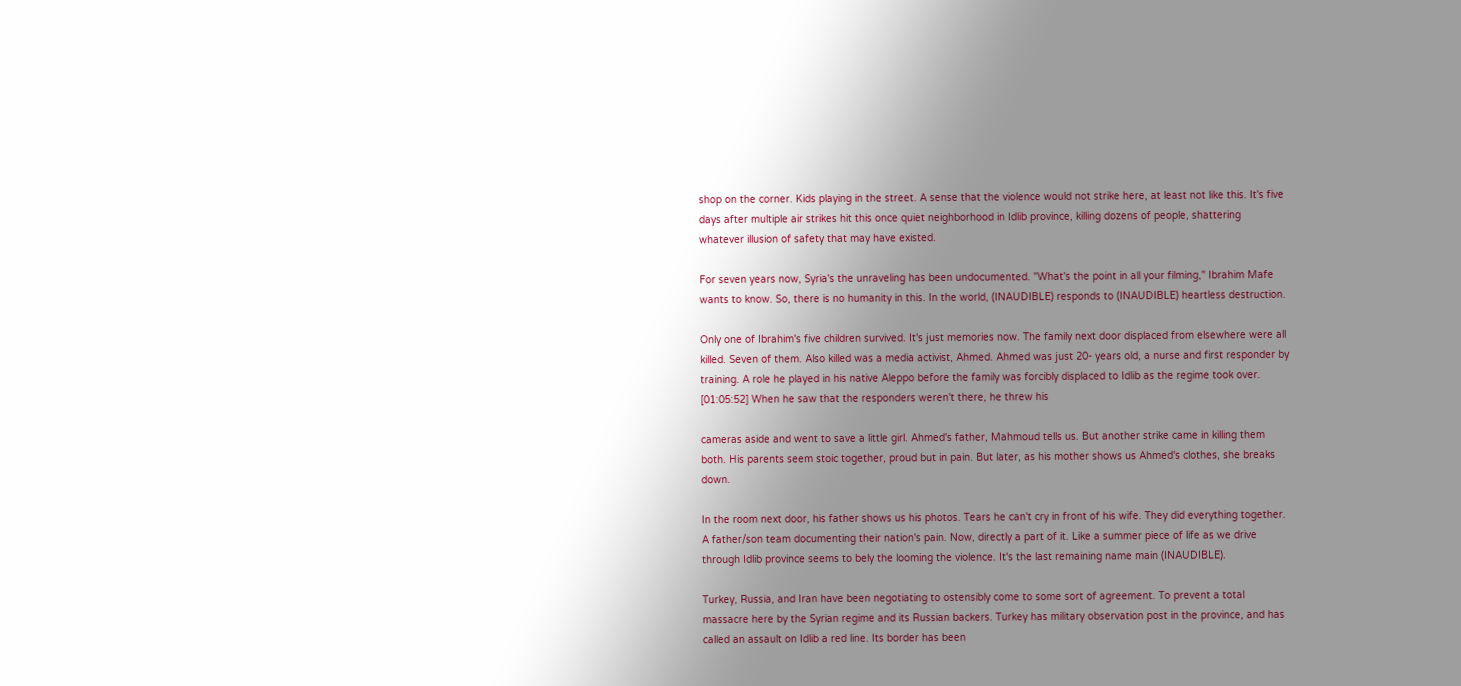shop on the corner. Kids playing in the street. A sense that the violence would not strike here, at least not like this. It's five days after multiple air strikes hit this once quiet neighborhood in Idlib province, killing dozens of people, shattering whatever illusion of safety that may have existed.

For seven years now, Syria's the unraveling has been undocumented. "What's the point in all your filming," Ibrahim Mafe wants to know. So, there is no humanity in this. In the world, (INAUDIBLE) responds to (INAUDIBLE) heartless destruction.

Only one of Ibrahim's five children survived. It's just memories now. The family next door displaced from elsewhere were all killed. Seven of them. Also killed was a media activist, Ahmed. Ahmed was just 20- years old, a nurse and first responder by training. A role he played in his native Aleppo before the family was forcibly displaced to Idlib as the regime took over. [01:05:52] When he saw that the responders weren't there, he threw his

cameras aside and went to save a little girl. Ahmed's father, Mahmoud tells us. But another strike came in killing them both. His parents seem stoic together, proud but in pain. But later, as his mother shows us Ahmed's clothes, she breaks down.

In the room next door, his father shows us his photos. Tears he can't cry in front of his wife. They did everything together. A father/son team documenting their nation's pain. Now, directly a part of it. Like a summer piece of life as we drive through Idlib province seems to bely the looming the violence. It's the last remaining name main (INAUDIBLE).

Turkey, Russia, and Iran have been negotiating to ostensibly come to some sort of agreement. To prevent a total massacre here by the Syrian regime and its Russian backers. Turkey has military observation post in the province, and has called an assault on Idlib a red line. Its border has been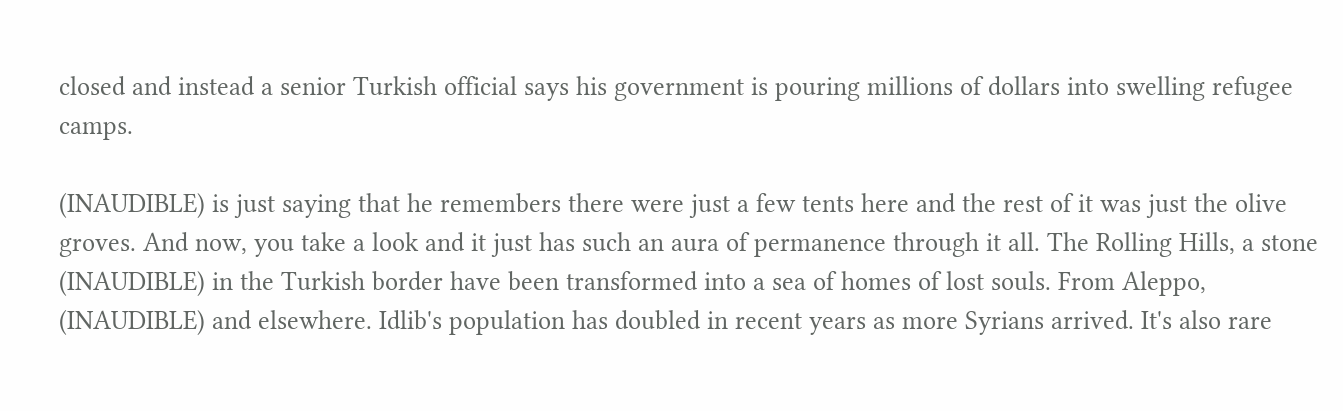closed and instead a senior Turkish official says his government is pouring millions of dollars into swelling refugee camps.

(INAUDIBLE) is just saying that he remembers there were just a few tents here and the rest of it was just the olive groves. And now, you take a look and it just has such an aura of permanence through it all. The Rolling Hills, a stone (INAUDIBLE) in the Turkish border have been transformed into a sea of homes of lost souls. From Aleppo, (INAUDIBLE) and elsewhere. Idlib's population has doubled in recent years as more Syrians arrived. It's also rare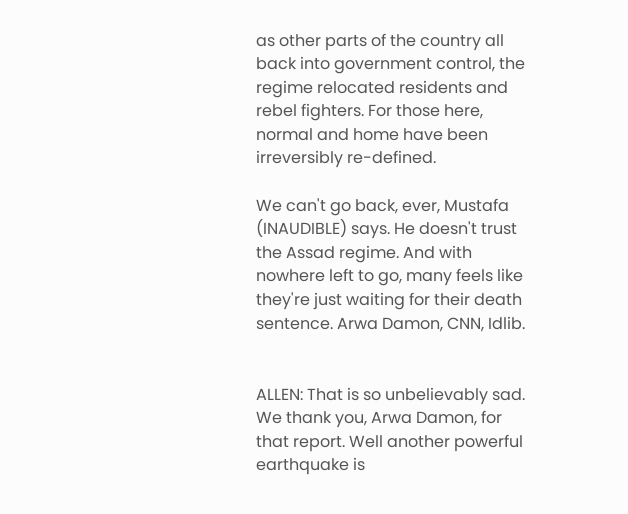as other parts of the country all back into government control, the regime relocated residents and rebel fighters. For those here, normal and home have been irreversibly re-defined.

We can't go back, ever, Mustafa (INAUDIBLE) says. He doesn't trust the Assad regime. And with nowhere left to go, many feels like they're just waiting for their death sentence. Arwa Damon, CNN, Idlib.


ALLEN: That is so unbelievably sad. We thank you, Arwa Damon, for that report. Well another powerful earthquake is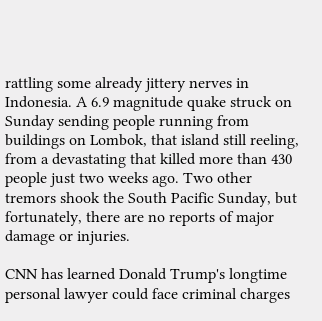rattling some already jittery nerves in Indonesia. A 6.9 magnitude quake struck on Sunday sending people running from buildings on Lombok, that island still reeling, from a devastating that killed more than 430 people just two weeks ago. Two other tremors shook the South Pacific Sunday, but fortunately, there are no reports of major damage or injuries.

CNN has learned Donald Trump's longtime personal lawyer could face criminal charges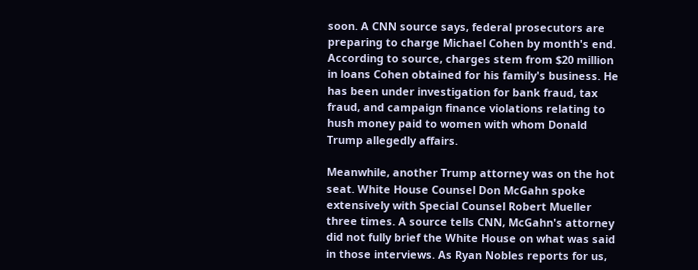soon. A CNN source says, federal prosecutors are preparing to charge Michael Cohen by month's end. According to source, charges stem from $20 million in loans Cohen obtained for his family's business. He has been under investigation for bank fraud, tax fraud, and campaign finance violations relating to hush money paid to women with whom Donald Trump allegedly affairs.

Meanwhile, another Trump attorney was on the hot seat. White House Counsel Don McGahn spoke extensively with Special Counsel Robert Mueller three times. A source tells CNN, McGahn's attorney did not fully brief the White House on what was said in those interviews. As Ryan Nobles reports for us,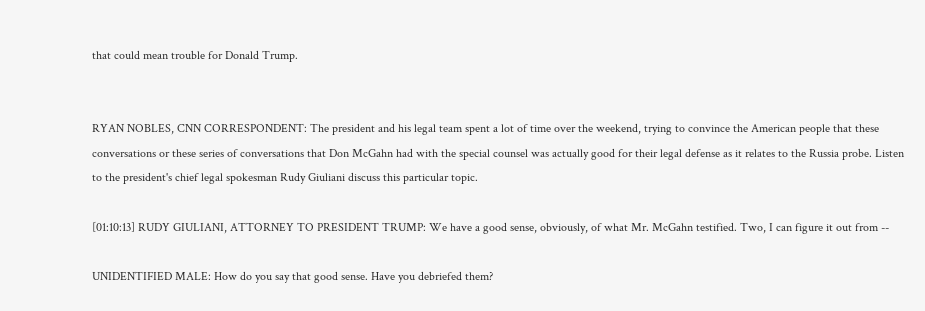that could mean trouble for Donald Trump.


RYAN NOBLES, CNN CORRESPONDENT: The president and his legal team spent a lot of time over the weekend, trying to convince the American people that these conversations or these series of conversations that Don McGahn had with the special counsel was actually good for their legal defense as it relates to the Russia probe. Listen to the president's chief legal spokesman Rudy Giuliani discuss this particular topic.

[01:10:13] RUDY GIULIANI, ATTORNEY TO PRESIDENT TRUMP: We have a good sense, obviously, of what Mr. McGahn testified. Two, I can figure it out from --

UNIDENTIFIED MALE: How do you say that good sense. Have you debriefed them?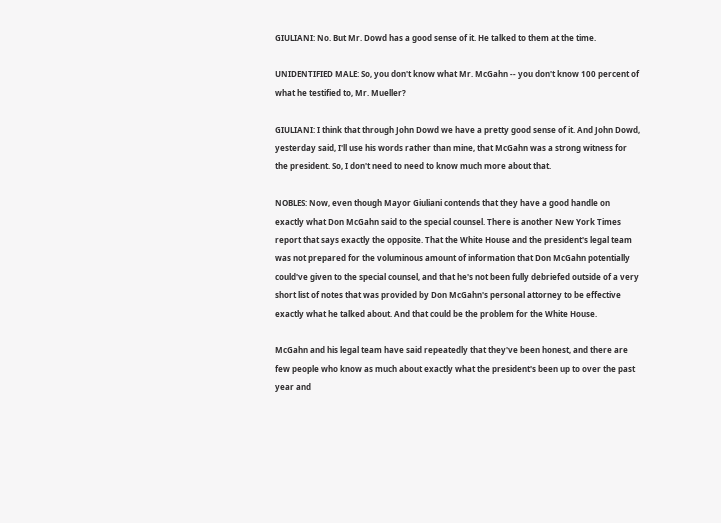GIULIANI: No. But Mr. Dowd has a good sense of it. He talked to them at the time.

UNIDENTIFIED MALE: So, you don't know what Mr. McGahn -- you don't know 100 percent of what he testified to, Mr. Mueller?

GIULIANI: I think that through John Dowd we have a pretty good sense of it. And John Dowd, yesterday said, I'll use his words rather than mine, that McGahn was a strong witness for the president. So, I don't need to need to know much more about that.

NOBLES: Now, even though Mayor Giuliani contends that they have a good handle on exactly what Don McGahn said to the special counsel. There is another New York Times report that says exactly the opposite. That the White House and the president's legal team was not prepared for the voluminous amount of information that Don McGahn potentially could've given to the special counsel, and that he's not been fully debriefed outside of a very short list of notes that was provided by Don McGahn's personal attorney to be effective exactly what he talked about. And that could be the problem for the White House.

McGahn and his legal team have said repeatedly that they've been honest, and there are few people who know as much about exactly what the president's been up to over the past year and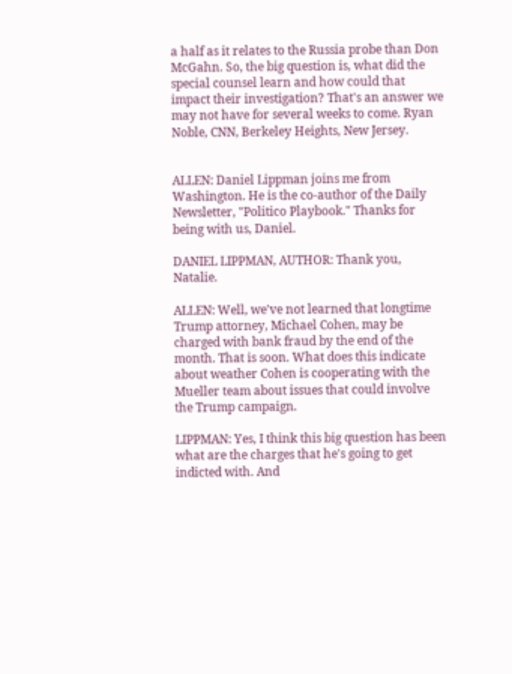a half as it relates to the Russia probe than Don McGahn. So, the big question is, what did the special counsel learn and how could that impact their investigation? That's an answer we may not have for several weeks to come. Ryan Noble, CNN, Berkeley Heights, New Jersey.


ALLEN: Daniel Lippman joins me from Washington. He is the co-author of the Daily Newsletter, "Politico Playbook." Thanks for being with us, Daniel.

DANIEL LIPPMAN, AUTHOR: Thank you, Natalie.

ALLEN: Well, we've not learned that longtime Trump attorney, Michael Cohen, may be charged with bank fraud by the end of the month. That is soon. What does this indicate about weather Cohen is cooperating with the Mueller team about issues that could involve the Trump campaign.

LIPPMAN: Yes, I think this big question has been what are the charges that he's going to get indicted with. And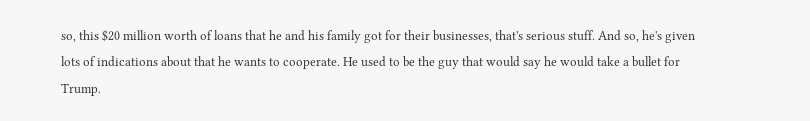so, this $20 million worth of loans that he and his family got for their businesses, that's serious stuff. And so, he's given lots of indications about that he wants to cooperate. He used to be the guy that would say he would take a bullet for Trump.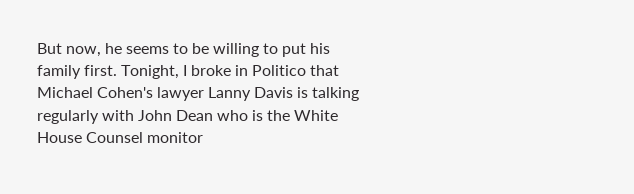But now, he seems to be willing to put his family first. Tonight, I broke in Politico that Michael Cohen's lawyer Lanny Davis is talking regularly with John Dean who is the White House Counsel monitor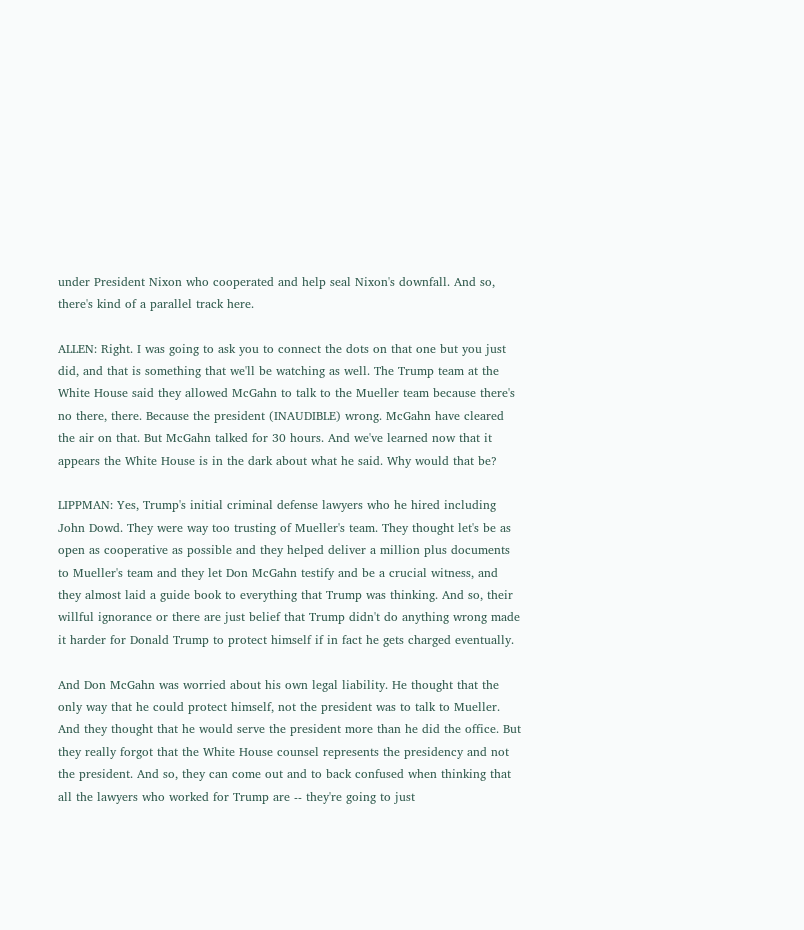under President Nixon who cooperated and help seal Nixon's downfall. And so, there's kind of a parallel track here.

ALLEN: Right. I was going to ask you to connect the dots on that one but you just did, and that is something that we'll be watching as well. The Trump team at the White House said they allowed McGahn to talk to the Mueller team because there's no there, there. Because the president (INAUDIBLE) wrong. McGahn have cleared the air on that. But McGahn talked for 30 hours. And we've learned now that it appears the White House is in the dark about what he said. Why would that be?

LIPPMAN: Yes, Trump's initial criminal defense lawyers who he hired including John Dowd. They were way too trusting of Mueller's team. They thought let's be as open as cooperative as possible and they helped deliver a million plus documents to Mueller's team and they let Don McGahn testify and be a crucial witness, and they almost laid a guide book to everything that Trump was thinking. And so, their willful ignorance or there are just belief that Trump didn't do anything wrong made it harder for Donald Trump to protect himself if in fact he gets charged eventually.

And Don McGahn was worried about his own legal liability. He thought that the only way that he could protect himself, not the president was to talk to Mueller. And they thought that he would serve the president more than he did the office. But they really forgot that the White House counsel represents the presidency and not the president. And so, they can come out and to back confused when thinking that all the lawyers who worked for Trump are -- they're going to just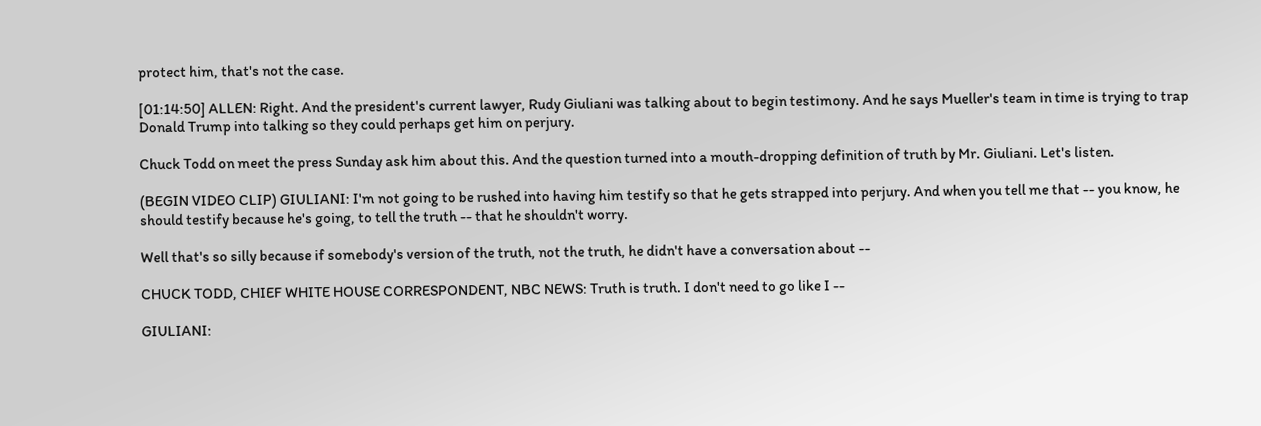protect him, that's not the case.

[01:14:50] ALLEN: Right. And the president's current lawyer, Rudy Giuliani was talking about to begin testimony. And he says Mueller's team in time is trying to trap Donald Trump into talking so they could perhaps get him on perjury.

Chuck Todd on meet the press Sunday ask him about this. And the question turned into a mouth-dropping definition of truth by Mr. Giuliani. Let's listen.

(BEGIN VIDEO CLIP) GIULIANI: I'm not going to be rushed into having him testify so that he gets strapped into perjury. And when you tell me that -- you know, he should testify because he's going, to tell the truth -- that he shouldn't worry.

Well that's so silly because if somebody's version of the truth, not the truth, he didn't have a conversation about --

CHUCK TODD, CHIEF WHITE HOUSE CORRESPONDENT, NBC NEWS: Truth is truth. I don't need to go like I --

GIULIANI: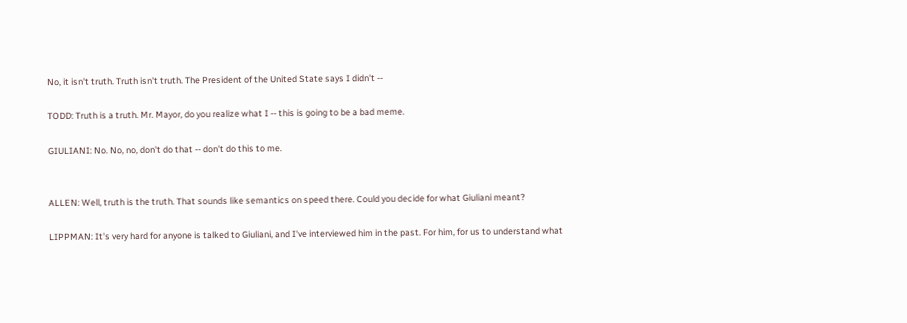No, it isn't truth. Truth isn't truth. The President of the United State says I didn't --

TODD: Truth is a truth. Mr. Mayor, do you realize what I -- this is going to be a bad meme.

GIULIANI: No. No, no, don't do that -- don't do this to me.


ALLEN: Well, truth is the truth. That sounds like semantics on speed there. Could you decide for what Giuliani meant?

LIPPMAN: It's very hard for anyone is talked to Giuliani, and I've interviewed him in the past. For him, for us to understand what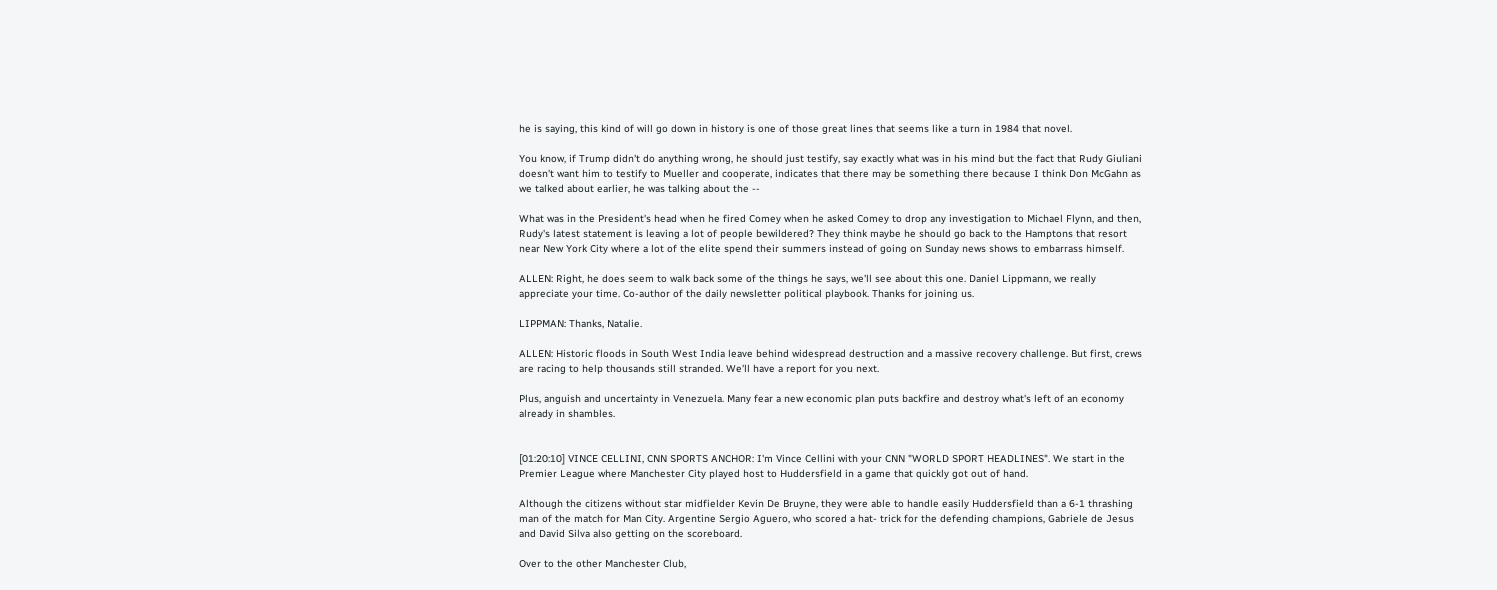he is saying, this kind of will go down in history is one of those great lines that seems like a turn in 1984 that novel.

You know, if Trump didn't do anything wrong, he should just testify, say exactly what was in his mind but the fact that Rudy Giuliani doesn't want him to testify to Mueller and cooperate, indicates that there may be something there because I think Don McGahn as we talked about earlier, he was talking about the --

What was in the President's head when he fired Comey when he asked Comey to drop any investigation to Michael Flynn, and then, Rudy's latest statement is leaving a lot of people bewildered? They think maybe he should go back to the Hamptons that resort near New York City where a lot of the elite spend their summers instead of going on Sunday news shows to embarrass himself.

ALLEN: Right, he does seem to walk back some of the things he says, we'll see about this one. Daniel Lippmann, we really appreciate your time. Co-author of the daily newsletter political playbook. Thanks for joining us.

LIPPMAN: Thanks, Natalie.

ALLEN: Historic floods in South West India leave behind widespread destruction and a massive recovery challenge. But first, crews are racing to help thousands still stranded. We'll have a report for you next.

Plus, anguish and uncertainty in Venezuela. Many fear a new economic plan puts backfire and destroy what's left of an economy already in shambles.


[01:20:10] VINCE CELLINI, CNN SPORTS ANCHOR: I'm Vince Cellini with your CNN "WORLD SPORT HEADLINES". We start in the Premier League where Manchester City played host to Huddersfield in a game that quickly got out of hand.

Although the citizens without star midfielder Kevin De Bruyne, they were able to handle easily Huddersfield than a 6-1 thrashing man of the match for Man City. Argentine Sergio Aguero, who scored a hat- trick for the defending champions, Gabriele de Jesus and David Silva also getting on the scoreboard.

Over to the other Manchester Club,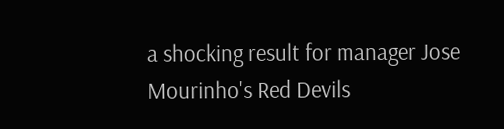a shocking result for manager Jose Mourinho's Red Devils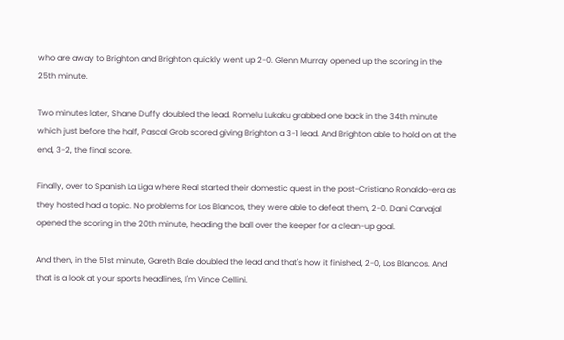who are away to Brighton and Brighton quickly went up 2-0. Glenn Murray opened up the scoring in the 25th minute.

Two minutes later, Shane Duffy doubled the lead. Romelu Lukaku grabbed one back in the 34th minute which just before the half, Pascal Grob scored giving Brighton a 3-1 lead. And Brighton able to hold on at the end, 3-2, the final score.

Finally, over to Spanish La Liga where Real started their domestic quest in the post-Cristiano Ronaldo-era as they hosted had a topic. No problems for Los Blancos, they were able to defeat them, 2-0. Dani Carvajal opened the scoring in the 20th minute, heading the ball over the keeper for a clean-up goal.

And then, in the 51st minute, Gareth Bale doubled the lead and that's how it finished, 2-0, Los Blancos. And that is a look at your sports headlines, I'm Vince Cellini.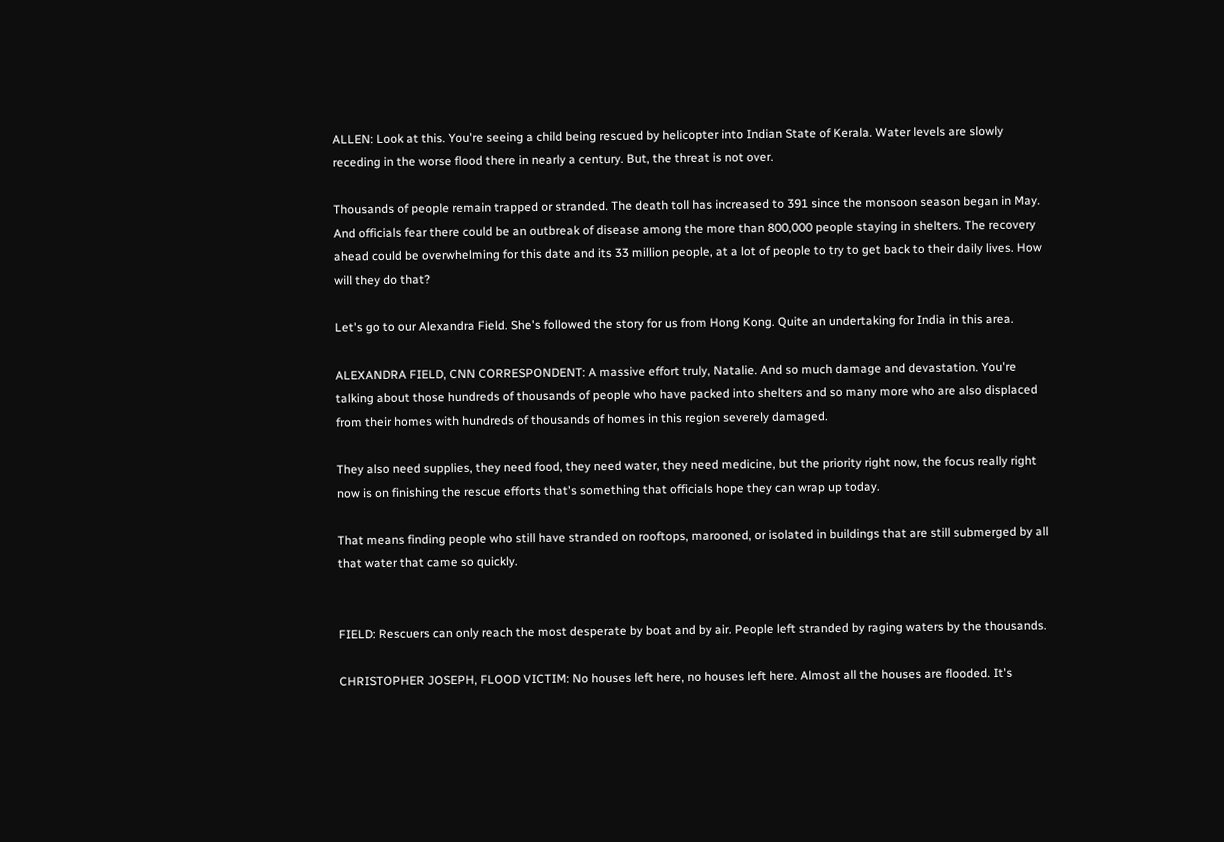ALLEN: Look at this. You're seeing a child being rescued by helicopter into Indian State of Kerala. Water levels are slowly receding in the worse flood there in nearly a century. But, the threat is not over.

Thousands of people remain trapped or stranded. The death toll has increased to 391 since the monsoon season began in May. And officials fear there could be an outbreak of disease among the more than 800,000 people staying in shelters. The recovery ahead could be overwhelming for this date and its 33 million people, at a lot of people to try to get back to their daily lives. How will they do that?

Let's go to our Alexandra Field. She's followed the story for us from Hong Kong. Quite an undertaking for India in this area.

ALEXANDRA FIELD, CNN CORRESPONDENT: A massive effort truly, Natalie. And so much damage and devastation. You're talking about those hundreds of thousands of people who have packed into shelters and so many more who are also displaced from their homes with hundreds of thousands of homes in this region severely damaged.

They also need supplies, they need food, they need water, they need medicine, but the priority right now, the focus really right now is on finishing the rescue efforts that's something that officials hope they can wrap up today.

That means finding people who still have stranded on rooftops, marooned, or isolated in buildings that are still submerged by all that water that came so quickly.


FIELD: Rescuers can only reach the most desperate by boat and by air. People left stranded by raging waters by the thousands.

CHRISTOPHER JOSEPH, FLOOD VICTIM: No houses left here, no houses left here. Almost all the houses are flooded. It's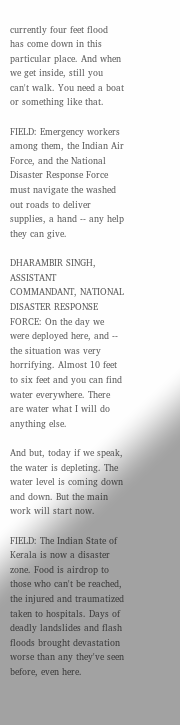currently four feet flood has come down in this particular place. And when we get inside, still you can't walk. You need a boat or something like that.

FIELD: Emergency workers among them, the Indian Air Force, and the National Disaster Response Force must navigate the washed out roads to deliver supplies, a hand -- any help they can give.

DHARAMBIR SINGH, ASSISTANT COMMANDANT, NATIONAL DISASTER RESPONSE FORCE: On the day we were deployed here, and -- the situation was very horrifying. Almost 10 feet to six feet and you can find water everywhere. There are water what I will do anything else.

And but, today if we speak, the water is depleting. The water level is coming down and down. But the main work will start now.

FIELD: The Indian State of Kerala is now a disaster zone. Food is airdrop to those who can't be reached, the injured and traumatized taken to hospitals. Days of deadly landslides and flash floods brought devastation worse than any they've seen before, even here.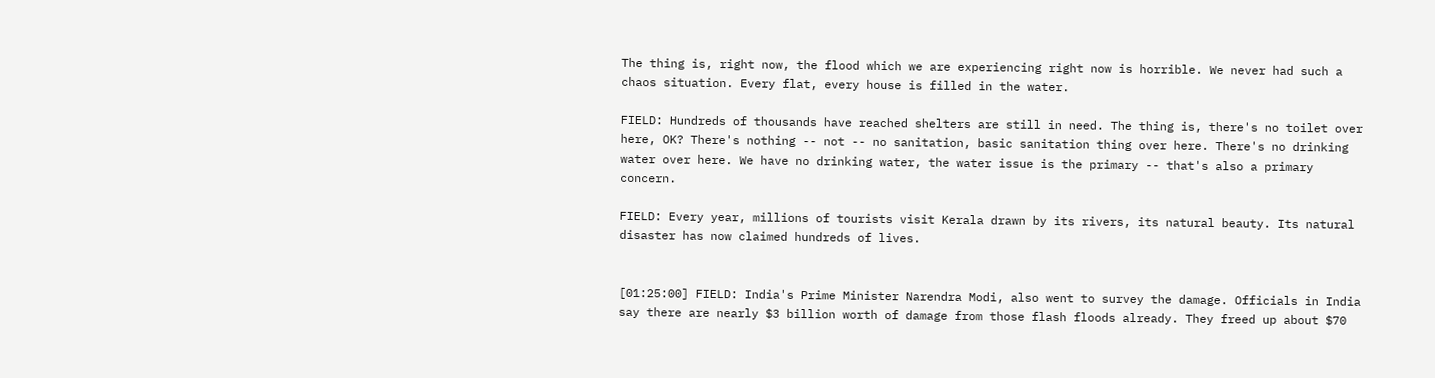The thing is, right now, the flood which we are experiencing right now is horrible. We never had such a chaos situation. Every flat, every house is filled in the water.

FIELD: Hundreds of thousands have reached shelters are still in need. The thing is, there's no toilet over here, OK? There's nothing -- not -- no sanitation, basic sanitation thing over here. There's no drinking water over here. We have no drinking water, the water issue is the primary -- that's also a primary concern.

FIELD: Every year, millions of tourists visit Kerala drawn by its rivers, its natural beauty. Its natural disaster has now claimed hundreds of lives.


[01:25:00] FIELD: India's Prime Minister Narendra Modi, also went to survey the damage. Officials in India say there are nearly $3 billion worth of damage from those flash floods already. They freed up about $70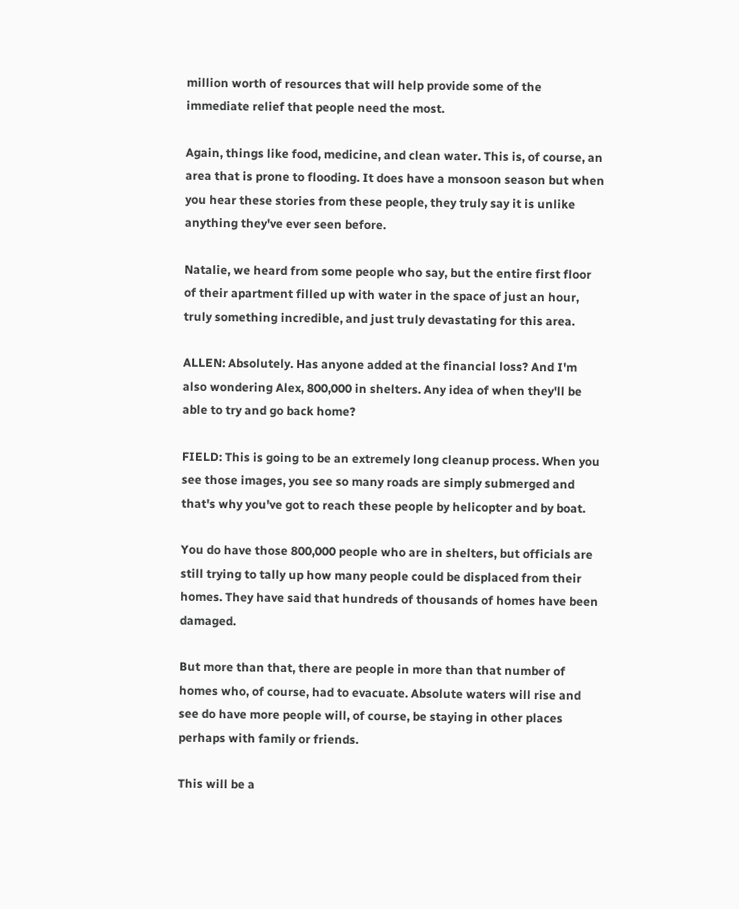million worth of resources that will help provide some of the immediate relief that people need the most.

Again, things like food, medicine, and clean water. This is, of course, an area that is prone to flooding. It does have a monsoon season but when you hear these stories from these people, they truly say it is unlike anything they've ever seen before.

Natalie, we heard from some people who say, but the entire first floor of their apartment filled up with water in the space of just an hour, truly something incredible, and just truly devastating for this area.

ALLEN: Absolutely. Has anyone added at the financial loss? And I'm also wondering Alex, 800,000 in shelters. Any idea of when they'll be able to try and go back home?

FIELD: This is going to be an extremely long cleanup process. When you see those images, you see so many roads are simply submerged and that's why you've got to reach these people by helicopter and by boat.

You do have those 800,000 people who are in shelters, but officials are still trying to tally up how many people could be displaced from their homes. They have said that hundreds of thousands of homes have been damaged.

But more than that, there are people in more than that number of homes who, of course, had to evacuate. Absolute waters will rise and see do have more people will, of course, be staying in other places perhaps with family or friends.

This will be a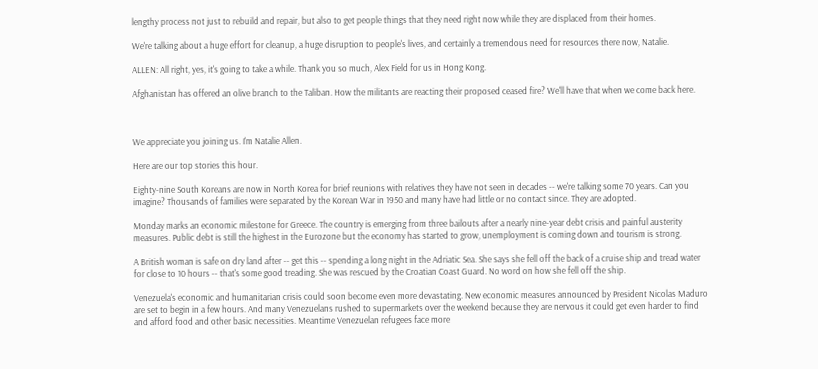lengthy process not just to rebuild and repair, but also to get people things that they need right now while they are displaced from their homes.

We're talking about a huge effort for cleanup, a huge disruption to people's lives, and certainly a tremendous need for resources there now, Natalie.

ALLEN: All right, yes, it's going to take a while. Thank you so much, Alex Field for us in Hong Kong.

Afghanistan has offered an olive branch to the Taliban. How the militants are reacting their proposed ceased fire? We'll have that when we come back here.



We appreciate you joining us. I'm Natalie Allen.

Here are our top stories this hour.

Eighty-nine South Koreans are now in North Korea for brief reunions with relatives they have not seen in decades -- we're talking some 70 years. Can you imagine? Thousands of families were separated by the Korean War in 1950 and many have had little or no contact since. They are adopted.

Monday marks an economic milestone for Greece. The country is emerging from three bailouts after a nearly nine-year debt crisis and painful austerity measures. Public debt is still the highest in the Eurozone but the economy has started to grow, unemployment is coming down and tourism is strong.

A British woman is safe on dry land after -- get this -- spending a long night in the Adriatic Sea. She says she fell off the back of a cruise ship and tread water for close to 10 hours -- that's some good treading. She was rescued by the Croatian Coast Guard. No word on how she fell off the ship.

Venezuela's economic and humanitarian crisis could soon become even more devastating. New economic measures announced by President Nicolas Maduro are set to begin in a few hours. And many Venezuelans rushed to supermarkets over the weekend because they are nervous it could get even harder to find and afford food and other basic necessities. Meantime Venezuelan refugees face more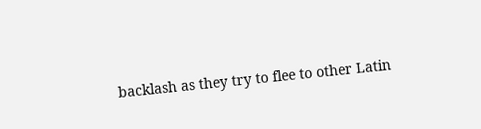backlash as they try to flee to other Latin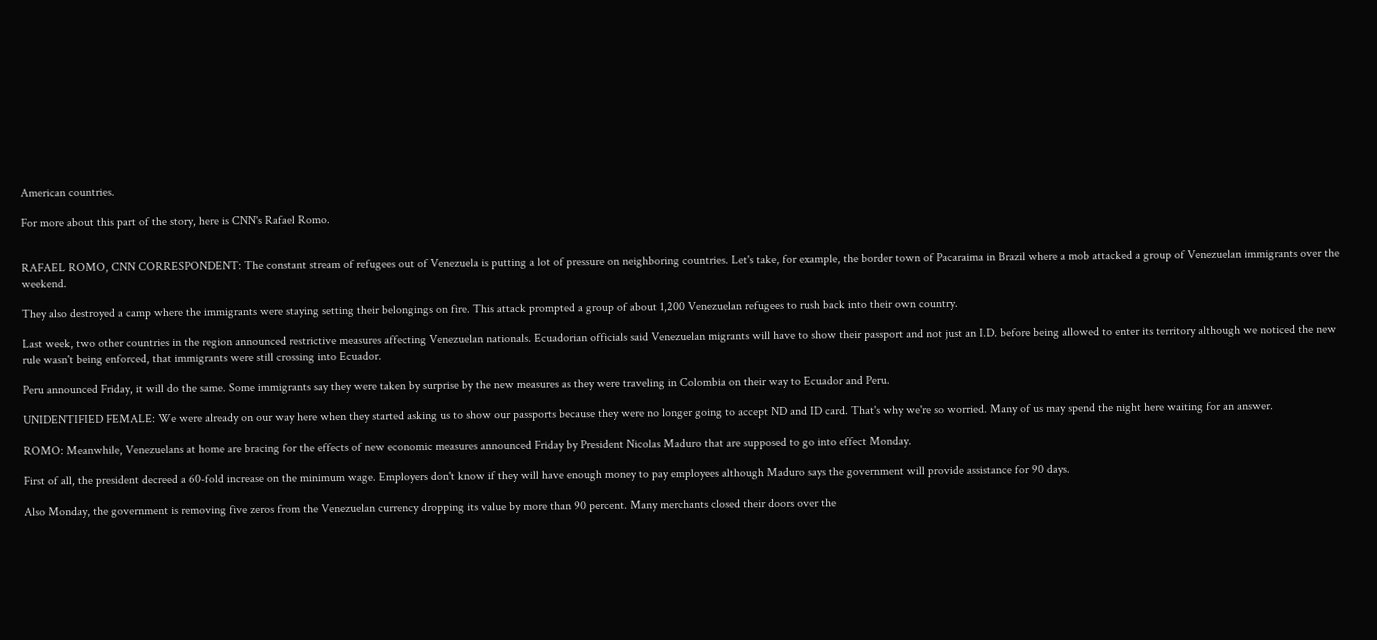American countries.

For more about this part of the story, here is CNN's Rafael Romo.


RAFAEL ROMO, CNN CORRESPONDENT: The constant stream of refugees out of Venezuela is putting a lot of pressure on neighboring countries. Let's take, for example, the border town of Pacaraima in Brazil where a mob attacked a group of Venezuelan immigrants over the weekend.

They also destroyed a camp where the immigrants were staying setting their belongings on fire. This attack prompted a group of about 1,200 Venezuelan refugees to rush back into their own country.

Last week, two other countries in the region announced restrictive measures affecting Venezuelan nationals. Ecuadorian officials said Venezuelan migrants will have to show their passport and not just an I.D. before being allowed to enter its territory although we noticed the new rule wasn't being enforced, that immigrants were still crossing into Ecuador.

Peru announced Friday, it will do the same. Some immigrants say they were taken by surprise by the new measures as they were traveling in Colombia on their way to Ecuador and Peru.

UNIDENTIFIED FEMALE: We were already on our way here when they started asking us to show our passports because they were no longer going to accept ND and ID card. That's why we're so worried. Many of us may spend the night here waiting for an answer.

ROMO: Meanwhile, Venezuelans at home are bracing for the effects of new economic measures announced Friday by President Nicolas Maduro that are supposed to go into effect Monday.

First of all, the president decreed a 60-fold increase on the minimum wage. Employers don't know if they will have enough money to pay employees although Maduro says the government will provide assistance for 90 days.

Also Monday, the government is removing five zeros from the Venezuelan currency dropping its value by more than 90 percent. Many merchants closed their doors over the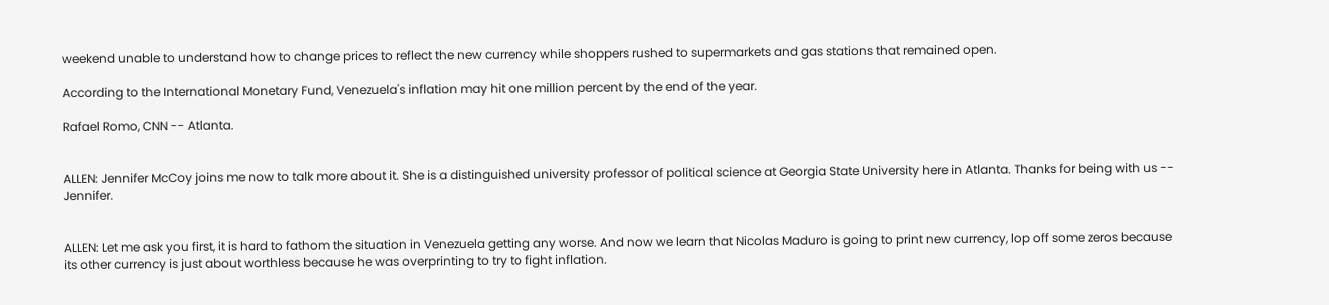weekend unable to understand how to change prices to reflect the new currency while shoppers rushed to supermarkets and gas stations that remained open.

According to the International Monetary Fund, Venezuela's inflation may hit one million percent by the end of the year.

Rafael Romo, CNN -- Atlanta.


ALLEN: Jennifer McCoy joins me now to talk more about it. She is a distinguished university professor of political science at Georgia State University here in Atlanta. Thanks for being with us -- Jennifer.


ALLEN: Let me ask you first, it is hard to fathom the situation in Venezuela getting any worse. And now we learn that Nicolas Maduro is going to print new currency, lop off some zeros because its other currency is just about worthless because he was overprinting to try to fight inflation.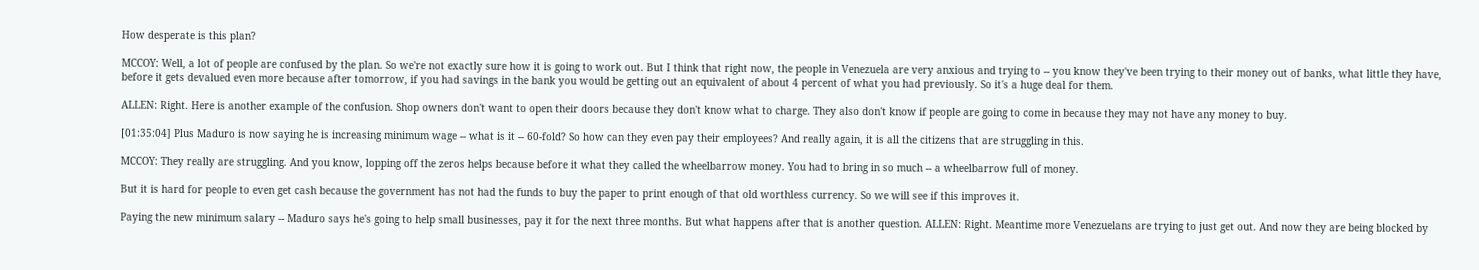How desperate is this plan?

MCCOY: Well, a lot of people are confused by the plan. So we're not exactly sure how it is going to work out. But I think that right now, the people in Venezuela are very anxious and trying to -- you know they've been trying to their money out of banks, what little they have, before it gets devalued even more because after tomorrow, if you had savings in the bank you would be getting out an equivalent of about 4 percent of what you had previously. So it's a huge deal for them.

ALLEN: Right. Here is another example of the confusion. Shop owners don't want to open their doors because they don't know what to charge. They also don't know if people are going to come in because they may not have any money to buy.

[01:35:04] Plus Maduro is now saying he is increasing minimum wage -- what is it -- 60-fold? So how can they even pay their employees? And really again, it is all the citizens that are struggling in this.

MCCOY: They really are struggling. And you know, lopping off the zeros helps because before it what they called the wheelbarrow money. You had to bring in so much -- a wheelbarrow full of money.

But it is hard for people to even get cash because the government has not had the funds to buy the paper to print enough of that old worthless currency. So we will see if this improves it.

Paying the new minimum salary -- Maduro says he's going to help small businesses, pay it for the next three months. But what happens after that is another question. ALLEN: Right. Meantime more Venezuelans are trying to just get out. And now they are being blocked by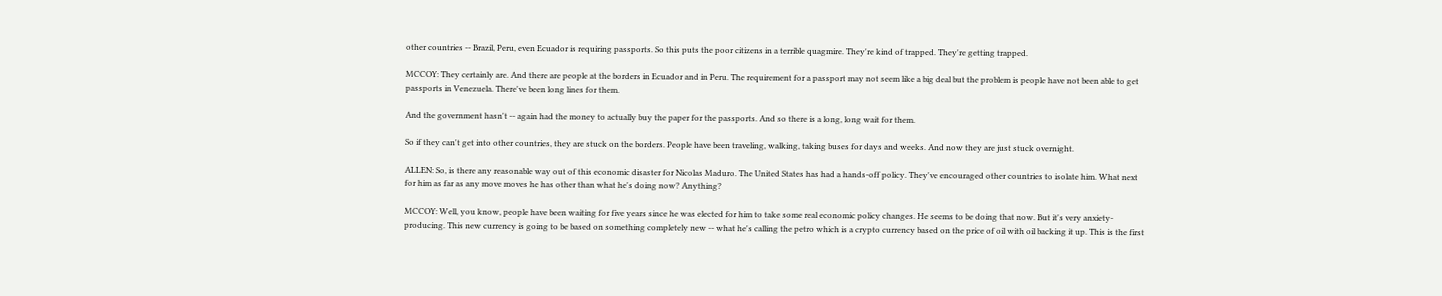other countries -- Brazil, Peru, even Ecuador is requiring passports. So this puts the poor citizens in a terrible quagmire. They're kind of trapped. They're getting trapped.

MCCOY: They certainly are. And there are people at the borders in Ecuador and in Peru. The requirement for a passport may not seem like a big deal but the problem is people have not been able to get passports in Venezuela. There've been long lines for them.

And the government hasn't -- again had the money to actually buy the paper for the passports. And so there is a long, long wait for them.

So if they can't get into other countries, they are stuck on the borders. People have been traveling, walking, taking buses for days and weeks. And now they are just stuck overnight.

ALLEN: So, is there any reasonable way out of this economic disaster for Nicolas Maduro. The United States has had a hands-off policy. They've encouraged other countries to isolate him. What next for him as far as any move moves he has other than what he's doing now? Anything?

MCCOY: Well, you know, people have been waiting for five years since he was elected for him to take some real economic policy changes. He seems to be doing that now. But it's very anxiety-producing. This new currency is going to be based on something completely new -- what he's calling the petro which is a crypto currency based on the price of oil with oil backing it up. This is the first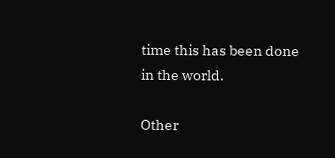time this has been done in the world.

Other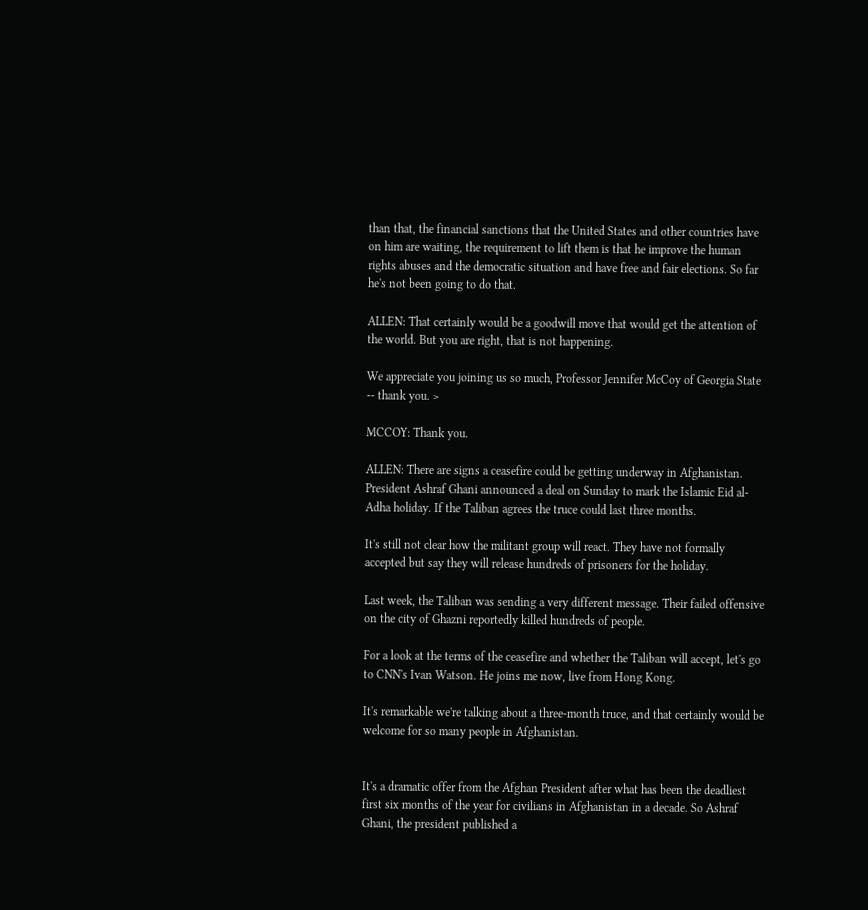than that, the financial sanctions that the United States and other countries have on him are waiting, the requirement to lift them is that he improve the human rights abuses and the democratic situation and have free and fair elections. So far he's not been going to do that.

ALLEN: That certainly would be a goodwill move that would get the attention of the world. But you are right, that is not happening.

We appreciate you joining us so much, Professor Jennifer McCoy of Georgia State -- thank you. >

MCCOY: Thank you.

ALLEN: There are signs a ceasefire could be getting underway in Afghanistan. President Ashraf Ghani announced a deal on Sunday to mark the Islamic Eid al-Adha holiday. If the Taliban agrees the truce could last three months.

It's still not clear how the militant group will react. They have not formally accepted but say they will release hundreds of prisoners for the holiday.

Last week, the Taliban was sending a very different message. Their failed offensive on the city of Ghazni reportedly killed hundreds of people.

For a look at the terms of the ceasefire and whether the Taliban will accept, let's go to CNN's Ivan Watson. He joins me now, live from Hong Kong.

It's remarkable we're talking about a three-month truce, and that certainly would be welcome for so many people in Afghanistan.


It's a dramatic offer from the Afghan President after what has been the deadliest first six months of the year for civilians in Afghanistan in a decade. So Ashraf Ghani, the president published a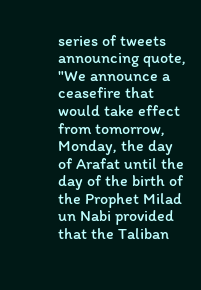series of tweets announcing quote, "We announce a ceasefire that would take effect from tomorrow, Monday, the day of Arafat until the day of the birth of the Prophet Milad un Nabi provided that the Taliban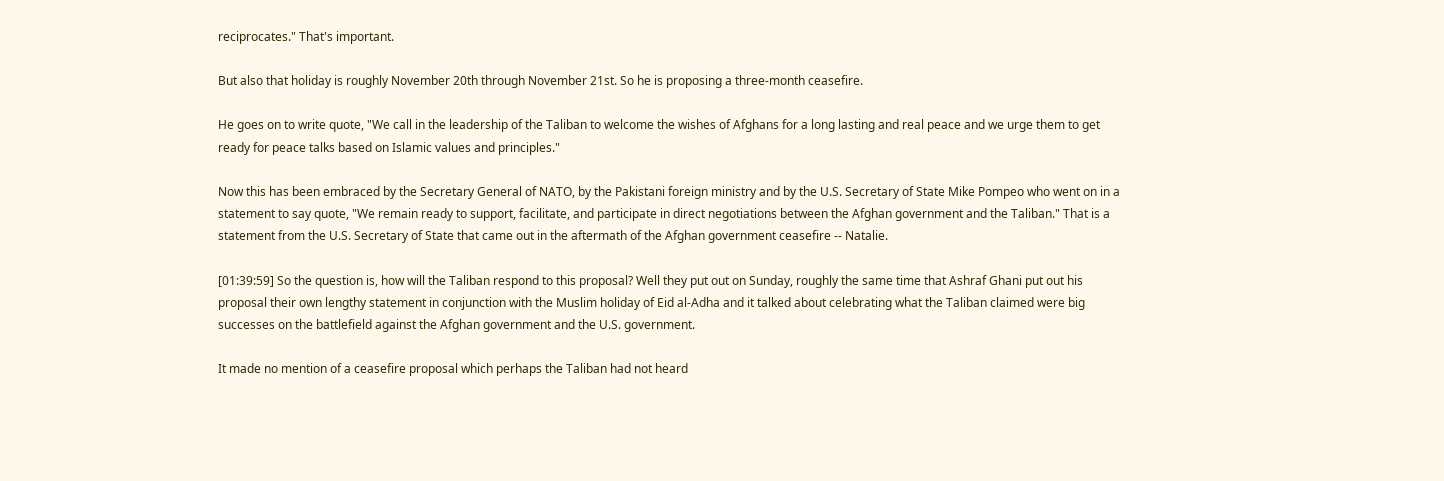reciprocates." That's important.

But also that holiday is roughly November 20th through November 21st. So he is proposing a three-month ceasefire.

He goes on to write quote, "We call in the leadership of the Taliban to welcome the wishes of Afghans for a long lasting and real peace and we urge them to get ready for peace talks based on Islamic values and principles."

Now this has been embraced by the Secretary General of NATO, by the Pakistani foreign ministry and by the U.S. Secretary of State Mike Pompeo who went on in a statement to say quote, "We remain ready to support, facilitate, and participate in direct negotiations between the Afghan government and the Taliban." That is a statement from the U.S. Secretary of State that came out in the aftermath of the Afghan government ceasefire -- Natalie.

[01:39:59] So the question is, how will the Taliban respond to this proposal? Well they put out on Sunday, roughly the same time that Ashraf Ghani put out his proposal their own lengthy statement in conjunction with the Muslim holiday of Eid al-Adha and it talked about celebrating what the Taliban claimed were big successes on the battlefield against the Afghan government and the U.S. government.

It made no mention of a ceasefire proposal which perhaps the Taliban had not heard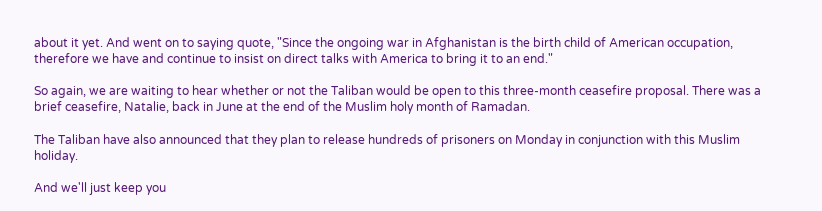about it yet. And went on to saying quote, "Since the ongoing war in Afghanistan is the birth child of American occupation, therefore we have and continue to insist on direct talks with America to bring it to an end."

So again, we are waiting to hear whether or not the Taliban would be open to this three-month ceasefire proposal. There was a brief ceasefire, Natalie, back in June at the end of the Muslim holy month of Ramadan.

The Taliban have also announced that they plan to release hundreds of prisoners on Monday in conjunction with this Muslim holiday.

And we'll just keep you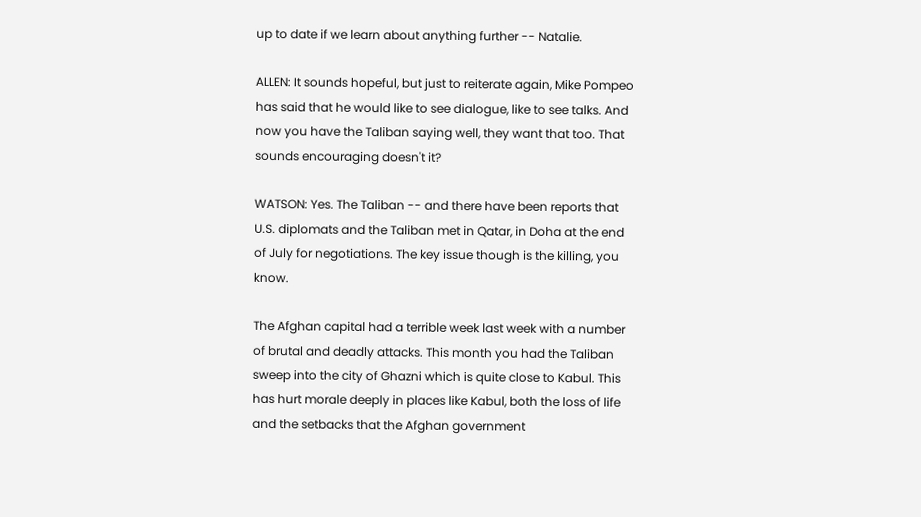up to date if we learn about anything further -- Natalie.

ALLEN: It sounds hopeful, but just to reiterate again, Mike Pompeo has said that he would like to see dialogue, like to see talks. And now you have the Taliban saying well, they want that too. That sounds encouraging doesn't it?

WATSON: Yes. The Taliban -- and there have been reports that U.S. diplomats and the Taliban met in Qatar, in Doha at the end of July for negotiations. The key issue though is the killing, you know.

The Afghan capital had a terrible week last week with a number of brutal and deadly attacks. This month you had the Taliban sweep into the city of Ghazni which is quite close to Kabul. This has hurt morale deeply in places like Kabul, both the loss of life and the setbacks that the Afghan government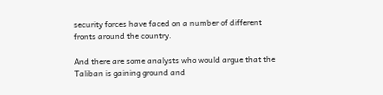security forces have faced on a number of different fronts around the country.

And there are some analysts who would argue that the Taliban is gaining ground and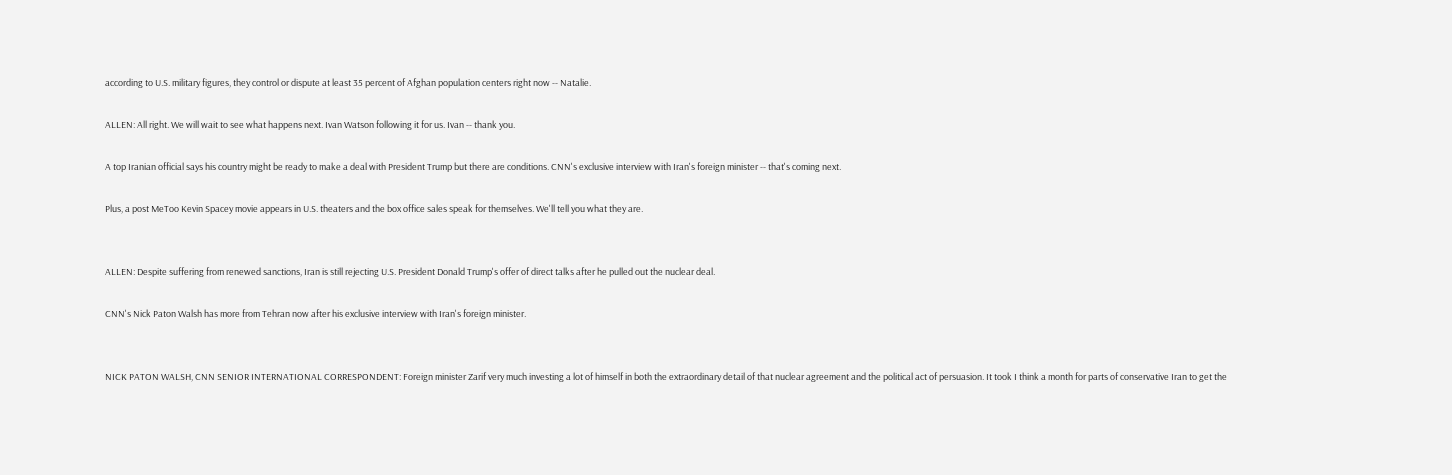according to U.S. military figures, they control or dispute at least 35 percent of Afghan population centers right now -- Natalie.

ALLEN: All right. We will wait to see what happens next. Ivan Watson following it for us. Ivan -- thank you.

A top Iranian official says his country might be ready to make a deal with President Trump but there are conditions. CNN's exclusive interview with Iran's foreign minister -- that's coming next.

Plus, a post MeToo Kevin Spacey movie appears in U.S. theaters and the box office sales speak for themselves. We'll tell you what they are.


ALLEN: Despite suffering from renewed sanctions, Iran is still rejecting U.S. President Donald Trump's offer of direct talks after he pulled out the nuclear deal.

CNN's Nick Paton Walsh has more from Tehran now after his exclusive interview with Iran's foreign minister.


NICK PATON WALSH, CNN SENIOR INTERNATIONAL CORRESPONDENT: Foreign minister Zarif very much investing a lot of himself in both the extraordinary detail of that nuclear agreement and the political act of persuasion. It took I think a month for parts of conservative Iran to get the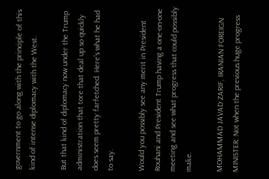government to go along with the principle of this kind of intense diplomacy with the West.

But that kind of diplomacy now under the Trump administration that tore that deal up so quickly does seem pretty farfetched. Here's what he had to say.

Would you possibly see any merit in President Rouhani and President Trump having a one-on-one meeting and see what progress that could possibly make.

MOHAMMAD JAVAD ZARIF, IRANIAN FOREIGN MINISTER: Not when the previous huge progress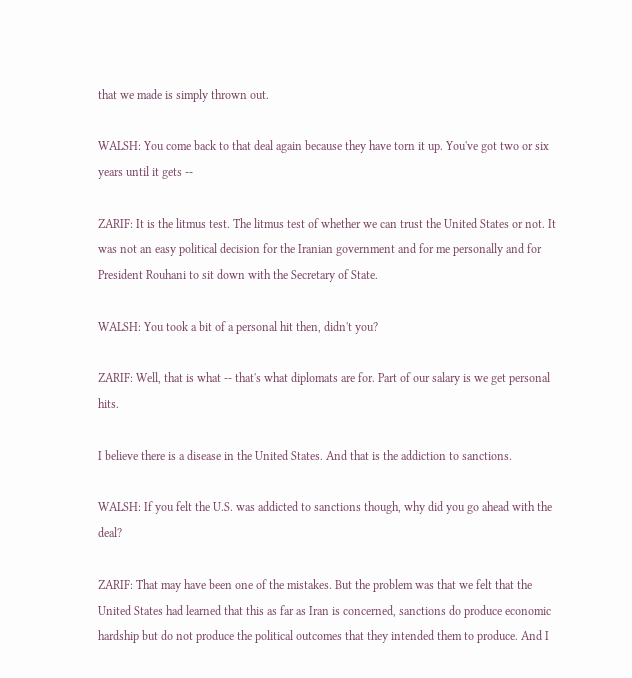that we made is simply thrown out.

WALSH: You come back to that deal again because they have torn it up. You've got two or six years until it gets --

ZARIF: It is the litmus test. The litmus test of whether we can trust the United States or not. It was not an easy political decision for the Iranian government and for me personally and for President Rouhani to sit down with the Secretary of State.

WALSH: You took a bit of a personal hit then, didn't you?

ZARIF: Well, that is what -- that's what diplomats are for. Part of our salary is we get personal hits.

I believe there is a disease in the United States. And that is the addiction to sanctions.

WALSH: If you felt the U.S. was addicted to sanctions though, why did you go ahead with the deal?

ZARIF: That may have been one of the mistakes. But the problem was that we felt that the United States had learned that this as far as Iran is concerned, sanctions do produce economic hardship but do not produce the political outcomes that they intended them to produce. And I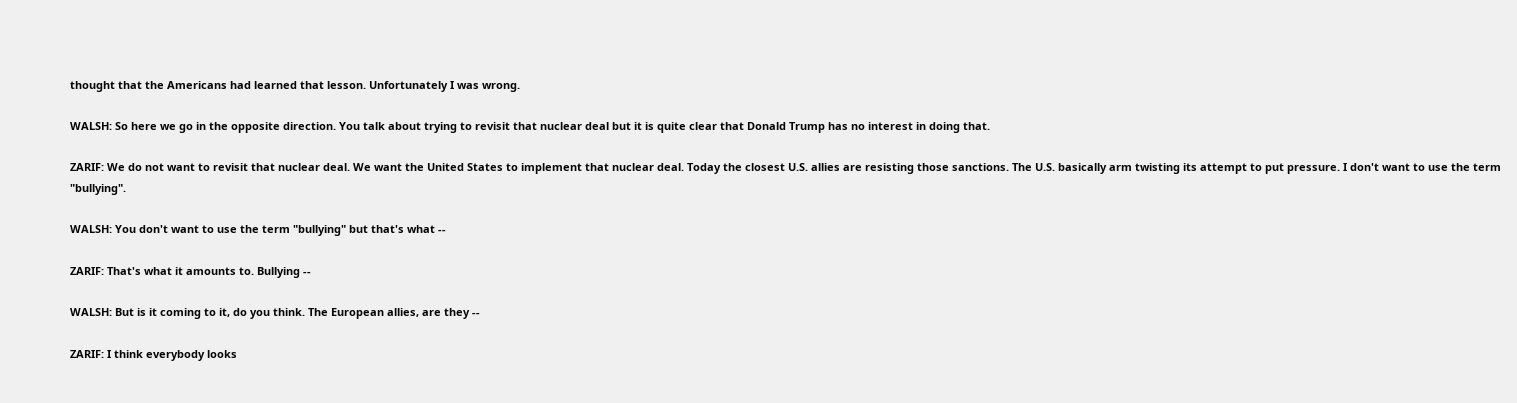thought that the Americans had learned that lesson. Unfortunately I was wrong.

WALSH: So here we go in the opposite direction. You talk about trying to revisit that nuclear deal but it is quite clear that Donald Trump has no interest in doing that.

ZARIF: We do not want to revisit that nuclear deal. We want the United States to implement that nuclear deal. Today the closest U.S. allies are resisting those sanctions. The U.S. basically arm twisting its attempt to put pressure. I don't want to use the term "bullying".

WALSH: You don't want to use the term "bullying" but that's what --

ZARIF: That's what it amounts to. Bullying --

WALSH: But is it coming to it, do you think. The European allies, are they --

ZARIF: I think everybody looks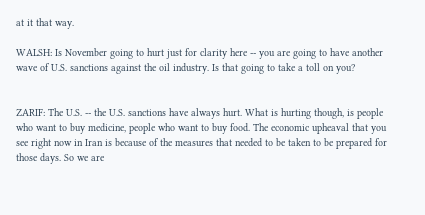at it that way.

WALSH: Is November going to hurt just for clarity here -- you are going to have another wave of U.S. sanctions against the oil industry. Is that going to take a toll on you?


ZARIF: The U.S. -- the U.S. sanctions have always hurt. What is hurting though, is people who want to buy medicine, people who want to buy food. The economic upheaval that you see right now in Iran is because of the measures that needed to be taken to be prepared for those days. So we are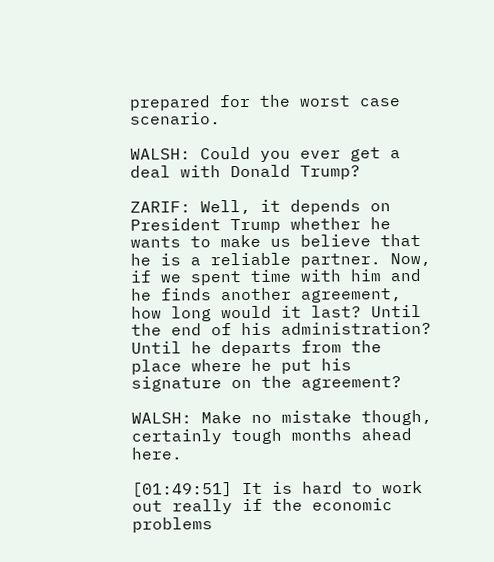prepared for the worst case scenario.

WALSH: Could you ever get a deal with Donald Trump?

ZARIF: Well, it depends on President Trump whether he wants to make us believe that he is a reliable partner. Now, if we spent time with him and he finds another agreement, how long would it last? Until the end of his administration? Until he departs from the place where he put his signature on the agreement?

WALSH: Make no mistake though, certainly tough months ahead here.

[01:49:51] It is hard to work out really if the economic problems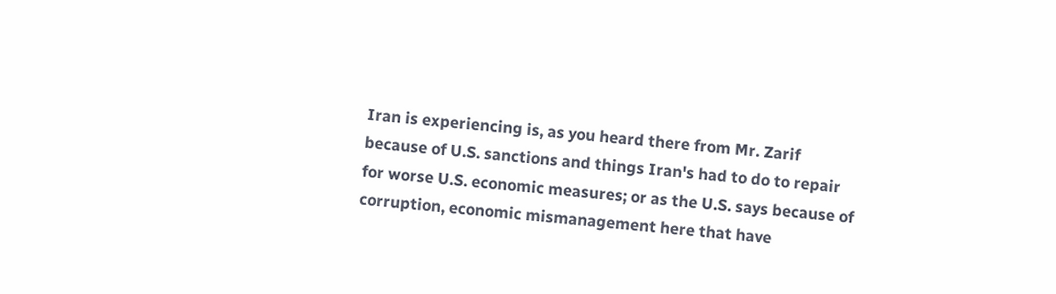Iran is experiencing is, as you heard there from Mr. Zarif because of U.S. sanctions and things Iran's had to do to repair for worse U.S. economic measures; or as the U.S. says because of corruption, economic mismanagement here that have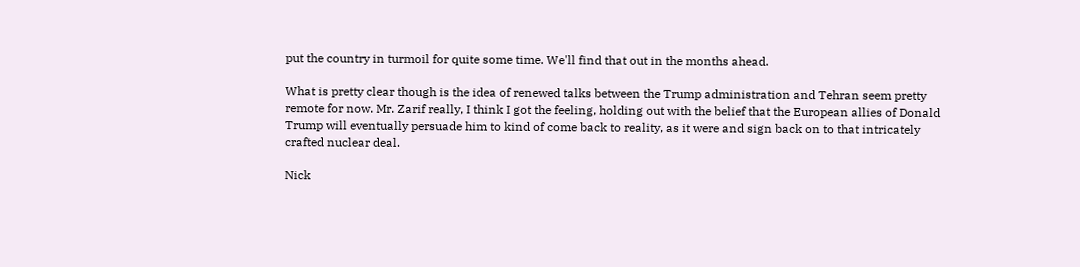put the country in turmoil for quite some time. We'll find that out in the months ahead.

What is pretty clear though is the idea of renewed talks between the Trump administration and Tehran seem pretty remote for now. Mr. Zarif really, I think I got the feeling, holding out with the belief that the European allies of Donald Trump will eventually persuade him to kind of come back to reality, as it were and sign back on to that intricately crafted nuclear deal.

Nick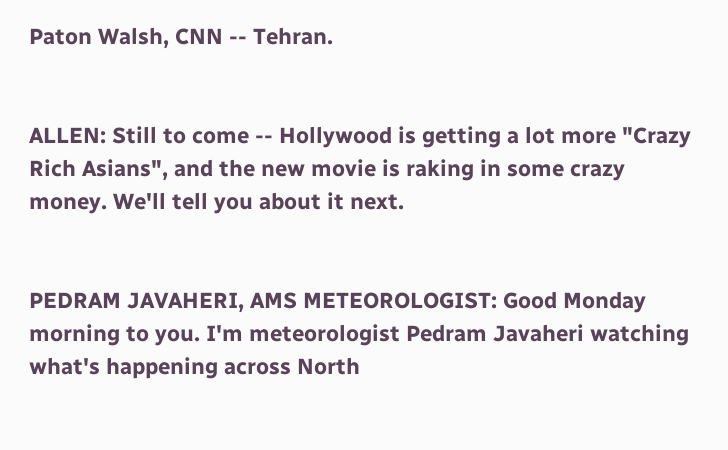Paton Walsh, CNN -- Tehran.


ALLEN: Still to come -- Hollywood is getting a lot more "Crazy Rich Asians", and the new movie is raking in some crazy money. We'll tell you about it next.


PEDRAM JAVAHERI, AMS METEOROLOGIST: Good Monday morning to you. I'm meteorologist Pedram Javaheri watching what's happening across North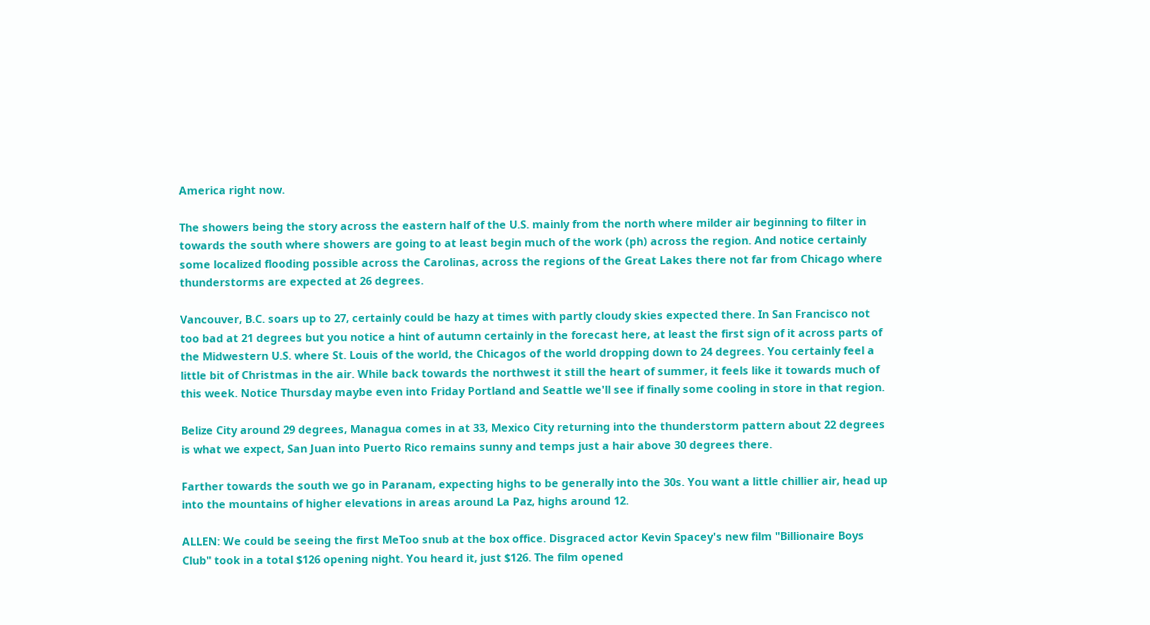America right now.

The showers being the story across the eastern half of the U.S. mainly from the north where milder air beginning to filter in towards the south where showers are going to at least begin much of the work (ph) across the region. And notice certainly some localized flooding possible across the Carolinas, across the regions of the Great Lakes there not far from Chicago where thunderstorms are expected at 26 degrees.

Vancouver, B.C. soars up to 27, certainly could be hazy at times with partly cloudy skies expected there. In San Francisco not too bad at 21 degrees but you notice a hint of autumn certainly in the forecast here, at least the first sign of it across parts of the Midwestern U.S. where St. Louis of the world, the Chicagos of the world dropping down to 24 degrees. You certainly feel a little bit of Christmas in the air. While back towards the northwest it still the heart of summer, it feels like it towards much of this week. Notice Thursday maybe even into Friday Portland and Seattle we'll see if finally some cooling in store in that region.

Belize City around 29 degrees, Managua comes in at 33, Mexico City returning into the thunderstorm pattern about 22 degrees is what we expect, San Juan into Puerto Rico remains sunny and temps just a hair above 30 degrees there.

Farther towards the south we go in Paranam, expecting highs to be generally into the 30s. You want a little chillier air, head up into the mountains of higher elevations in areas around La Paz, highs around 12.

ALLEN: We could be seeing the first MeToo snub at the box office. Disgraced actor Kevin Spacey's new film "Billionaire Boys Club" took in a total $126 opening night. You heard it, just $126. The film opened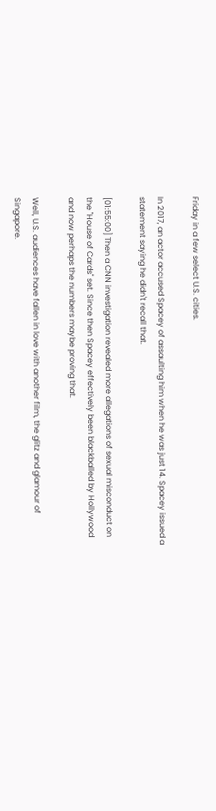Friday in a few select U.S. cities.

In 2017, an actor accused Spacey of assaulting him when he was just 14. Spacey issued a statement saying he didn't recall that.

[01:55:00] Then a CNN investigation revealed more allegations of sexual misconduct on the "House of Cards" set. Since then Spacey effectively been blackballed by Hollywood and now perhaps the numbers maybe proving that.

Well, U.S. audiences have fallen in love with another film, the glitz and glamour of Singapore.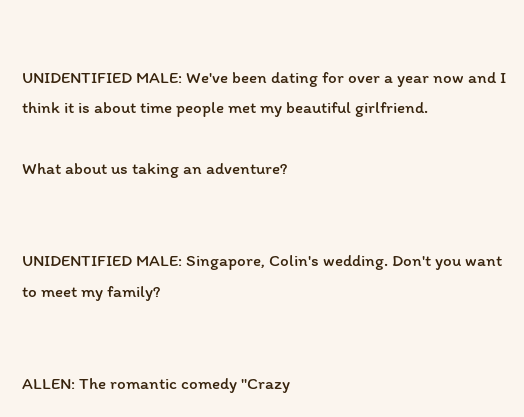UNIDENTIFIED MALE: We've been dating for over a year now and I think it is about time people met my beautiful girlfriend.

What about us taking an adventure?


UNIDENTIFIED MALE: Singapore, Colin's wedding. Don't you want to meet my family?


ALLEN: The romantic comedy "Crazy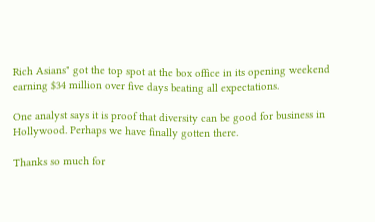Rich Asians" got the top spot at the box office in its opening weekend earning $34 million over five days beating all expectations.

One analyst says it is proof that diversity can be good for business in Hollywood. Perhaps we have finally gotten there.

Thanks so much for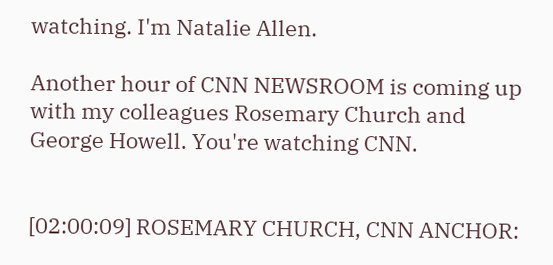watching. I'm Natalie Allen.

Another hour of CNN NEWSROOM is coming up with my colleagues Rosemary Church and George Howell. You're watching CNN.


[02:00:09] ROSEMARY CHURCH, CNN ANCHOR: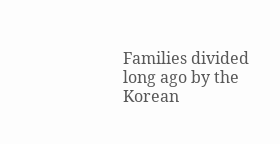Families divided long ago by the Korean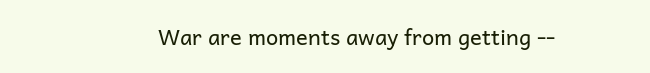War are moments away from getting --